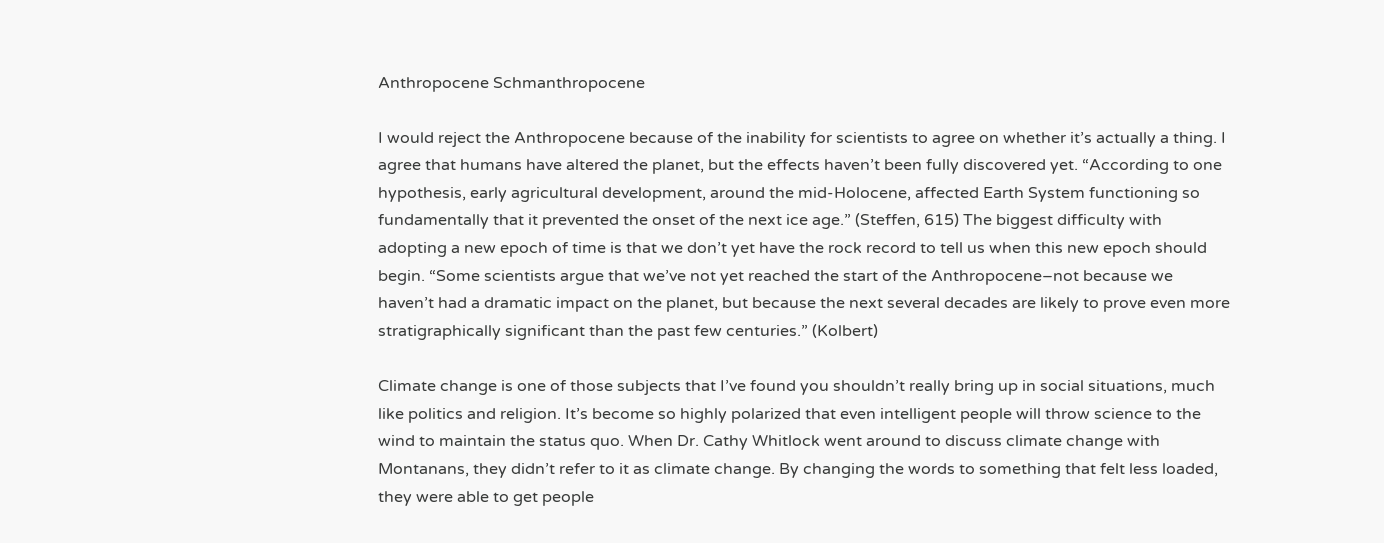Anthropocene Schmanthropocene

I would reject the Anthropocene because of the inability for scientists to agree on whether it’s actually a thing. I agree that humans have altered the planet, but the effects haven’t been fully discovered yet. “According to one hypothesis, early agricultural development, around the mid-Holocene, affected Earth System functioning so fundamentally that it prevented the onset of the next ice age.” (Steffen, 615) The biggest difficulty with adopting a new epoch of time is that we don’t yet have the rock record to tell us when this new epoch should begin. “Some scientists argue that we’ve not yet reached the start of the Anthropocene–not because we haven’t had a dramatic impact on the planet, but because the next several decades are likely to prove even more stratigraphically significant than the past few centuries.” (Kolbert)

Climate change is one of those subjects that I’ve found you shouldn’t really bring up in social situations, much like politics and religion. It’s become so highly polarized that even intelligent people will throw science to the wind to maintain the status quo. When Dr. Cathy Whitlock went around to discuss climate change with Montanans, they didn’t refer to it as climate change. By changing the words to something that felt less loaded, they were able to get people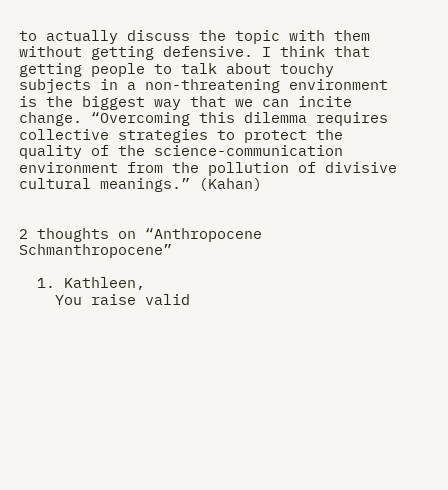to actually discuss the topic with them without getting defensive. I think that getting people to talk about touchy subjects in a non-threatening environment is the biggest way that we can incite change. “Overcoming this dilemma requires collective strategies to protect the quality of the science-communication environment from the pollution of divisive cultural meanings.” (Kahan)


2 thoughts on “Anthropocene Schmanthropocene”

  1. Kathleen,
    You raise valid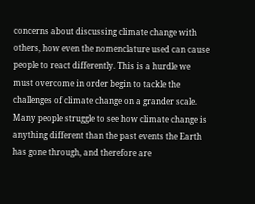concerns about discussing climate change with others, how even the nomenclature used can cause people to react differently. This is a hurdle we must overcome in order begin to tackle the challenges of climate change on a grander scale. Many people struggle to see how climate change is anything different than the past events the Earth has gone through, and therefore are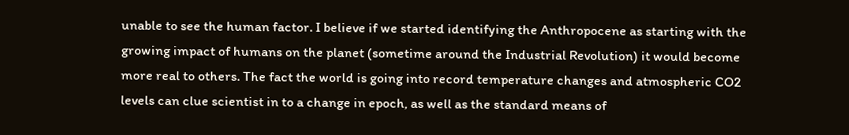unable to see the human factor. I believe if we started identifying the Anthropocene as starting with the growing impact of humans on the planet (sometime around the Industrial Revolution) it would become more real to others. The fact the world is going into record temperature changes and atmospheric CO2 levels can clue scientist in to a change in epoch, as well as the standard means of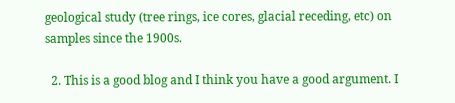geological study (tree rings, ice cores, glacial receding, etc) on samples since the 1900s.

  2. This is a good blog and I think you have a good argument. I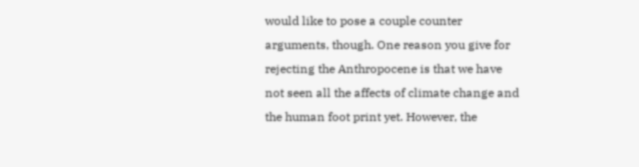would like to pose a couple counter arguments, though. One reason you give for rejecting the Anthropocene is that we have not seen all the affects of climate change and the human foot print yet. However, the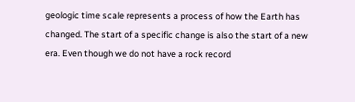geologic time scale represents a process of how the Earth has changed. The start of a specific change is also the start of a new era. Even though we do not have a rock record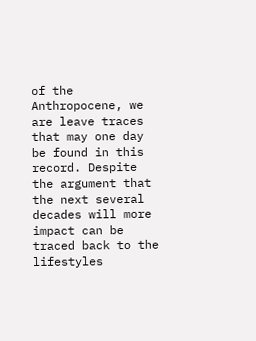of the Anthropocene, we are leave traces that may one day be found in this record. Despite the argument that the next several decades will more impact can be traced back to the lifestyles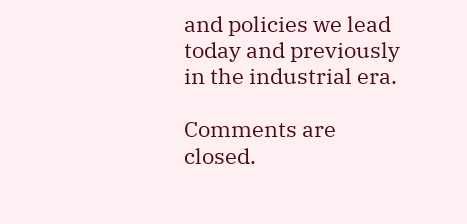and policies we lead today and previously in the industrial era.

Comments are closed.